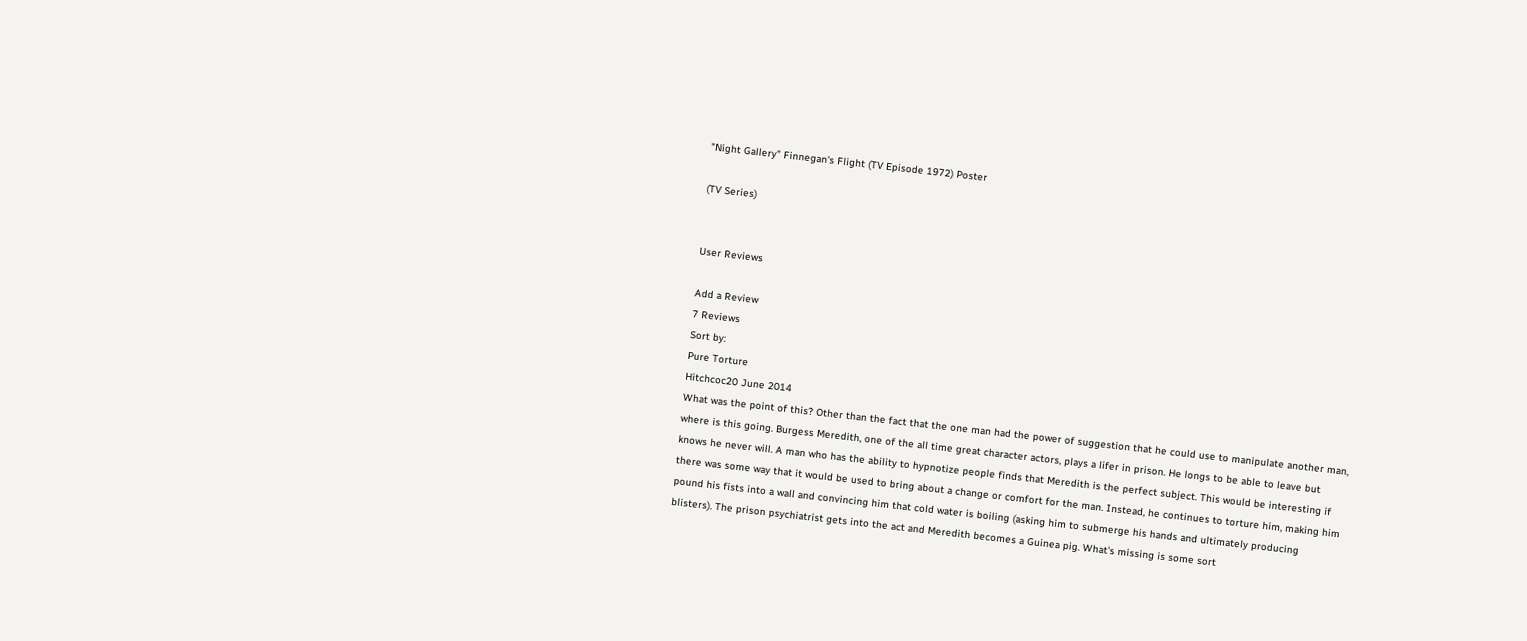"Night Gallery" Finnegan's Flight (TV Episode 1972) Poster

(TV Series)


User Reviews

Add a Review
7 Reviews
Sort by:
Pure Torture
Hitchcoc20 June 2014
What was the point of this? Other than the fact that the one man had the power of suggestion that he could use to manipulate another man, where is this going. Burgess Meredith, one of the all time great character actors, plays a lifer in prison. He longs to be able to leave but knows he never will. A man who has the ability to hypnotize people finds that Meredith is the perfect subject. This would be interesting if there was some way that it would be used to bring about a change or comfort for the man. Instead, he continues to torture him, making him pound his fists into a wall and convincing him that cold water is boiling (asking him to submerge his hands and ultimately producing blisters). The prison psychiatrist gets into the act and Meredith becomes a Guinea pig. What's missing is some sort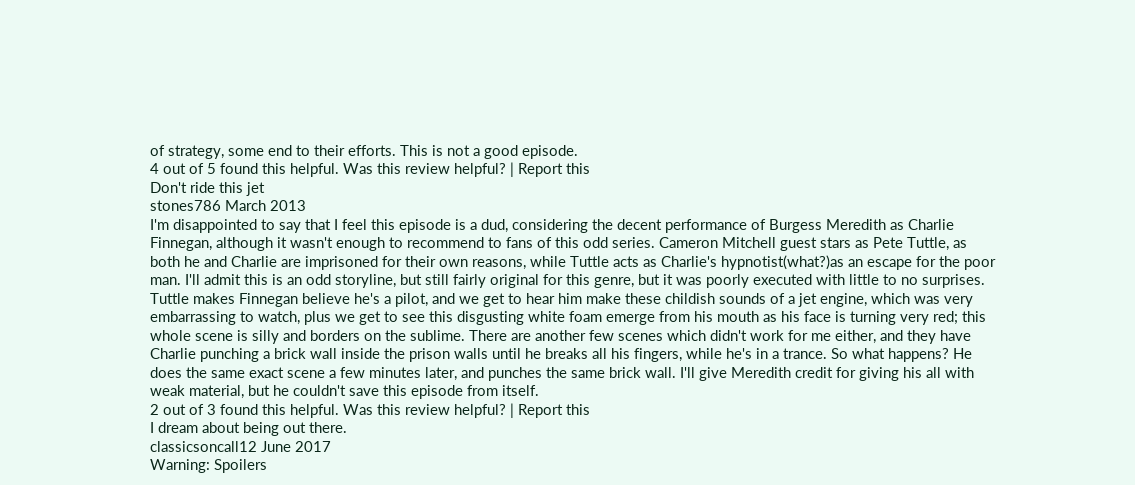of strategy, some end to their efforts. This is not a good episode.
4 out of 5 found this helpful. Was this review helpful? | Report this
Don't ride this jet
stones786 March 2013
I'm disappointed to say that I feel this episode is a dud, considering the decent performance of Burgess Meredith as Charlie Finnegan, although it wasn't enough to recommend to fans of this odd series. Cameron Mitchell guest stars as Pete Tuttle, as both he and Charlie are imprisoned for their own reasons, while Tuttle acts as Charlie's hypnotist(what?)as an escape for the poor man. I'll admit this is an odd storyline, but still fairly original for this genre, but it was poorly executed with little to no surprises. Tuttle makes Finnegan believe he's a pilot, and we get to hear him make these childish sounds of a jet engine, which was very embarrassing to watch, plus we get to see this disgusting white foam emerge from his mouth as his face is turning very red; this whole scene is silly and borders on the sublime. There are another few scenes which didn't work for me either, and they have Charlie punching a brick wall inside the prison walls until he breaks all his fingers, while he's in a trance. So what happens? He does the same exact scene a few minutes later, and punches the same brick wall. I'll give Meredith credit for giving his all with weak material, but he couldn't save this episode from itself.
2 out of 3 found this helpful. Was this review helpful? | Report this
I dream about being out there.
classicsoncall12 June 2017
Warning: Spoilers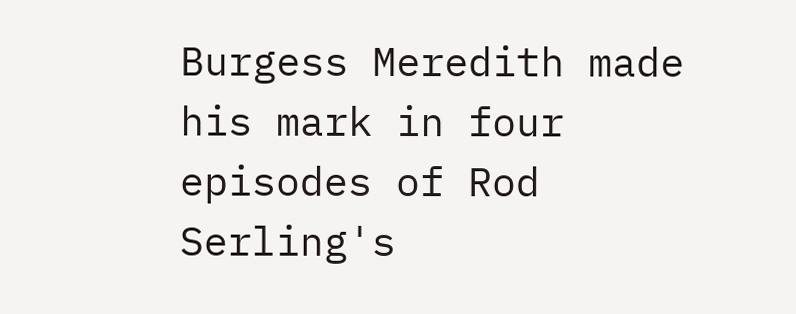Burgess Meredith made his mark in four episodes of Rod Serling's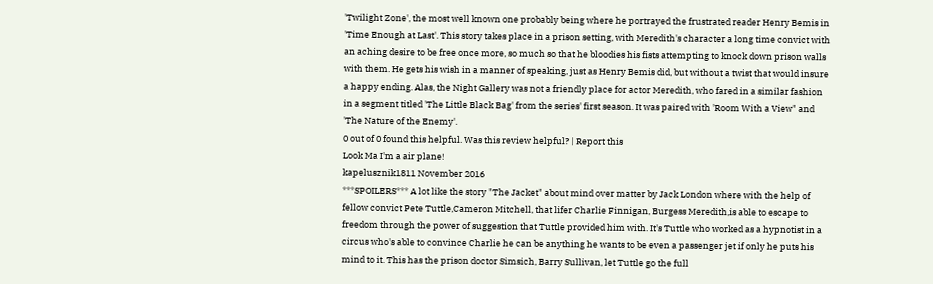'Twilight Zone', the most well known one probably being where he portrayed the frustrated reader Henry Bemis in 'Time Enough at Last'. This story takes place in a prison setting, with Meredith's character a long time convict with an aching desire to be free once more, so much so that he bloodies his fists attempting to knock down prison walls with them. He gets his wish in a manner of speaking, just as Henry Bemis did, but without a twist that would insure a happy ending. Alas, the Night Gallery was not a friendly place for actor Meredith, who fared in a similar fashion in a segment titled 'The Little Black Bag' from the series' first season. It was paired with 'Room With a View" and 'The Nature of the Enemy'.
0 out of 0 found this helpful. Was this review helpful? | Report this
Look Ma I'm a air plane!
kapelusznik1811 November 2016
***SPOILERS*** A lot like the story "The Jacket" about mind over matter by Jack London where with the help of fellow convict Pete Tuttle,Cameron Mitchell, that lifer Charlie Finnigan, Burgess Meredith,is able to escape to freedom through the power of suggestion that Tuttle provided him with. It's Tuttle who worked as a hypnotist in a circus who's able to convince Charlie he can be anything he wants to be even a passenger jet if only he puts his mind to it. This has the prison doctor Simsich, Barry Sullivan, let Tuttle go the full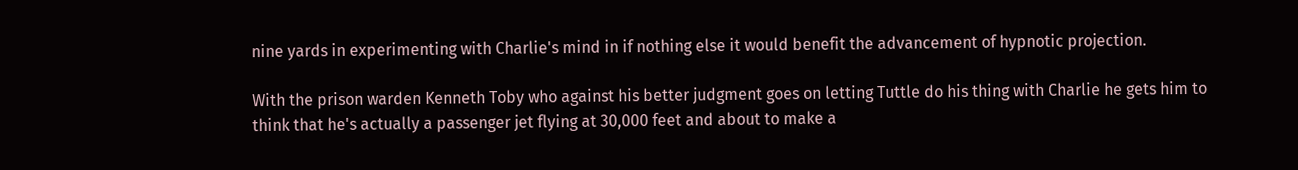nine yards in experimenting with Charlie's mind in if nothing else it would benefit the advancement of hypnotic projection.

With the prison warden Kenneth Toby who against his better judgment goes on letting Tuttle do his thing with Charlie he gets him to think that he's actually a passenger jet flying at 30,000 feet and about to make a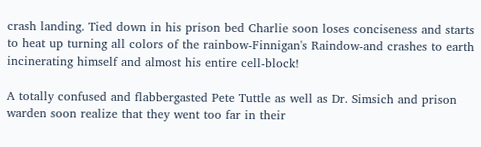crash landing. Tied down in his prison bed Charlie soon loses conciseness and starts to heat up turning all colors of the rainbow-Finnigan's Raindow-and crashes to earth incinerating himself and almost his entire cell-block!

A totally confused and flabbergasted Pete Tuttle as well as Dr. Simsich and prison warden soon realize that they went too far in their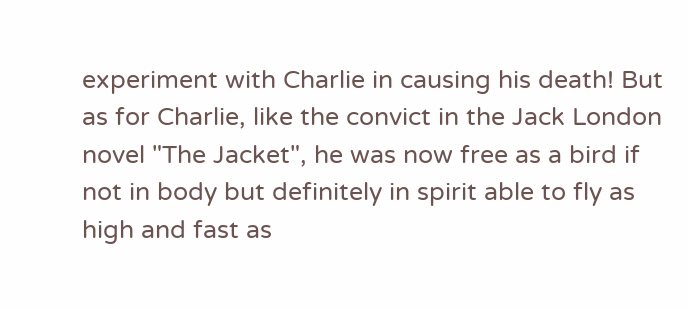experiment with Charlie in causing his death! But as for Charlie, like the convict in the Jack London novel "The Jacket", he was now free as a bird if not in body but definitely in spirit able to fly as high and fast as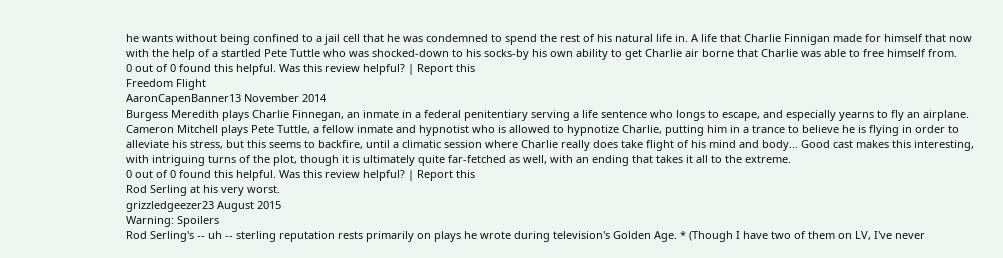he wants without being confined to a jail cell that he was condemned to spend the rest of his natural life in. A life that Charlie Finnigan made for himself that now with the help of a startled Pete Tuttle who was shocked-down to his socks-by his own ability to get Charlie air borne that Charlie was able to free himself from.
0 out of 0 found this helpful. Was this review helpful? | Report this
Freedom Flight
AaronCapenBanner13 November 2014
Burgess Meredith plays Charlie Finnegan, an inmate in a federal penitentiary serving a life sentence who longs to escape, and especially yearns to fly an airplane. Cameron Mitchell plays Pete Tuttle, a fellow inmate and hypnotist who is allowed to hypnotize Charlie, putting him in a trance to believe he is flying in order to alleviate his stress, but this seems to backfire, until a climatic session where Charlie really does take flight of his mind and body... Good cast makes this interesting, with intriguing turns of the plot, though it is ultimately quite far-fetched as well, with an ending that takes it all to the extreme.
0 out of 0 found this helpful. Was this review helpful? | Report this
Rod Serling at his very worst.
grizzledgeezer23 August 2015
Warning: Spoilers
Rod Serling's -- uh -- sterling reputation rests primarily on plays he wrote during television's Golden Age. * (Though I have two of them on LV, I've never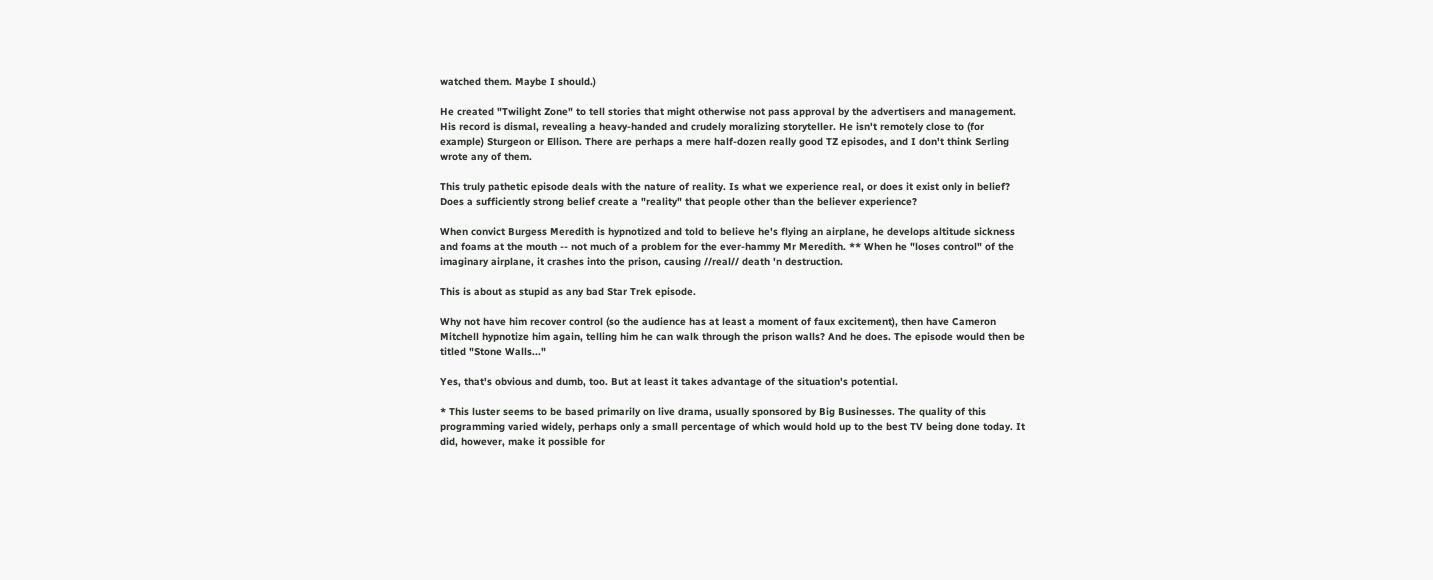watched them. Maybe I should.)

He created "Twilight Zone" to tell stories that might otherwise not pass approval by the advertisers and management. His record is dismal, revealing a heavy-handed and crudely moralizing storyteller. He isn't remotely close to (for example) Sturgeon or Ellison. There are perhaps a mere half-dozen really good TZ episodes, and I don't think Serling wrote any of them.

This truly pathetic episode deals with the nature of reality. Is what we experience real, or does it exist only in belief? Does a sufficiently strong belief create a "reality" that people other than the believer experience?

When convict Burgess Meredith is hypnotized and told to believe he's flying an airplane, he develops altitude sickness and foams at the mouth -- not much of a problem for the ever-hammy Mr Meredith. ** When he "loses control" of the imaginary airplane, it crashes into the prison, causing //real// death 'n destruction.

This is about as stupid as any bad Star Trek episode.

Why not have him recover control (so the audience has at least a moment of faux excitement), then have Cameron Mitchell hypnotize him again, telling him he can walk through the prison walls? And he does. The episode would then be titled "Stone Walls..."

Yes, that's obvious and dumb, too. But at least it takes advantage of the situation's potential.

* This luster seems to be based primarily on live drama, usually sponsored by Big Businesses. The quality of this programming varied widely, perhaps only a small percentage of which would hold up to the best TV being done today. It did, however, make it possible for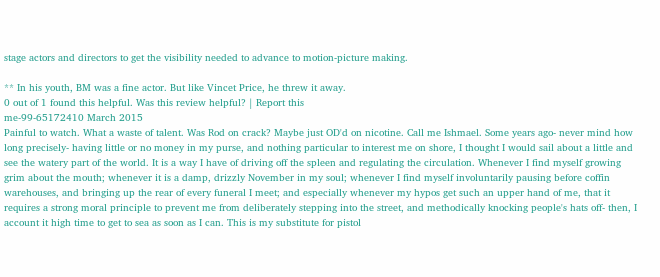stage actors and directors to get the visibility needed to advance to motion-picture making.

** In his youth, BM was a fine actor. But like Vincet Price, he threw it away.
0 out of 1 found this helpful. Was this review helpful? | Report this
me-99-65172410 March 2015
Painful to watch. What a waste of talent. Was Rod on crack? Maybe just OD'd on nicotine. Call me Ishmael. Some years ago- never mind how long precisely- having little or no money in my purse, and nothing particular to interest me on shore, I thought I would sail about a little and see the watery part of the world. It is a way I have of driving off the spleen and regulating the circulation. Whenever I find myself growing grim about the mouth; whenever it is a damp, drizzly November in my soul; whenever I find myself involuntarily pausing before coffin warehouses, and bringing up the rear of every funeral I meet; and especially whenever my hypos get such an upper hand of me, that it requires a strong moral principle to prevent me from deliberately stepping into the street, and methodically knocking people's hats off- then, I account it high time to get to sea as soon as I can. This is my substitute for pistol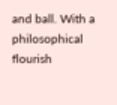and ball. With a philosophical flourish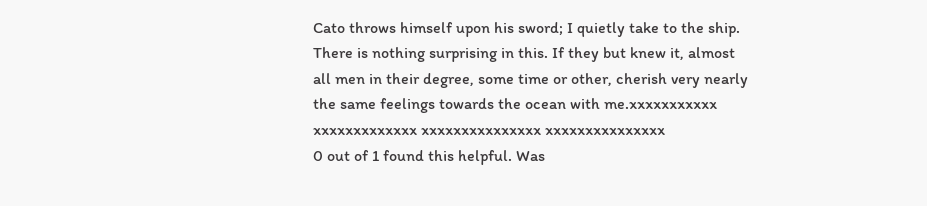Cato throws himself upon his sword; I quietly take to the ship. There is nothing surprising in this. If they but knew it, almost all men in their degree, some time or other, cherish very nearly the same feelings towards the ocean with me.xxxxxxxxxxx xxxxxxxxxxxxx xxxxxxxxxxxxxxx xxxxxxxxxxxxxxx
0 out of 1 found this helpful. Was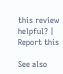this review helpful? | Report this

See also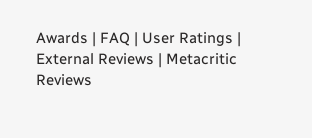Awards | FAQ | User Ratings | External Reviews | Metacritic Reviews